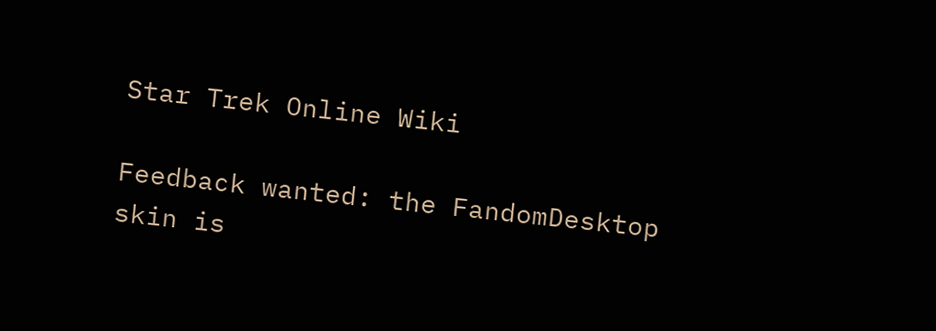Star Trek Online Wiki

Feedback wanted: the FandomDesktop skin is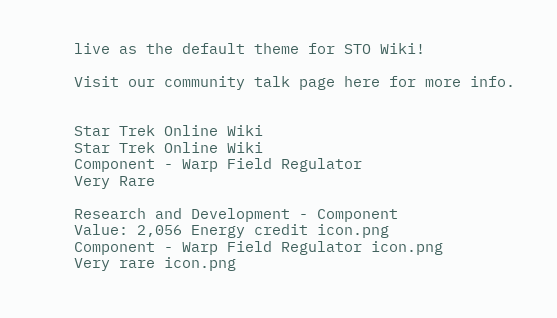live as the default theme for STO Wiki!

Visit our community talk page here for more info.


Star Trek Online Wiki
Star Trek Online Wiki
Component - Warp Field Regulator
Very Rare

Research and Development - Component
Value: 2,056 Energy credit icon.png
Component - Warp Field Regulator icon.png
Very rare icon.png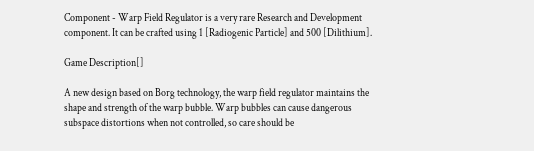Component - Warp Field Regulator is a very rare Research and Development component. It can be crafted using 1 [Radiogenic Particle] and 500 [Dilithium].

Game Description[]

A new design based on Borg technology, the warp field regulator maintains the shape and strength of the warp bubble. Warp bubbles can cause dangerous subspace distortions when not controlled, so care should be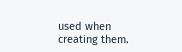used when creating them.